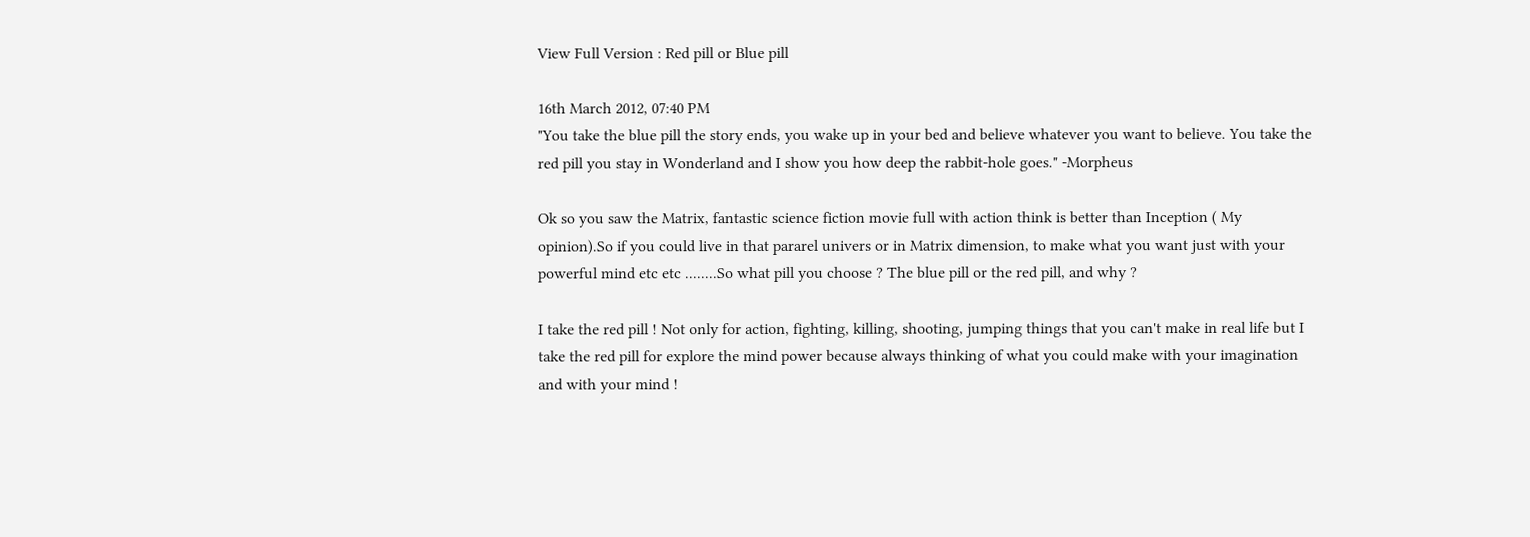View Full Version : Red pill or Blue pill

16th March 2012, 07:40 PM
"You take the blue pill the story ends, you wake up in your bed and believe whatever you want to believe. You take the red pill you stay in Wonderland and I show you how deep the rabbit-hole goes." -Morpheus

Ok so you saw the Matrix, fantastic science fiction movie full with action think is better than Inception ( My opinion).So if you could live in that pararel univers or in Matrix dimension, to make what you want just with your powerful mind etc etc ........So what pill you choose ? The blue pill or the red pill, and why ?

I take the red pill ! Not only for action, fighting, killing, shooting, jumping things that you can't make in real life but I take the red pill for explore the mind power because always thinking of what you could make with your imagination and with your mind !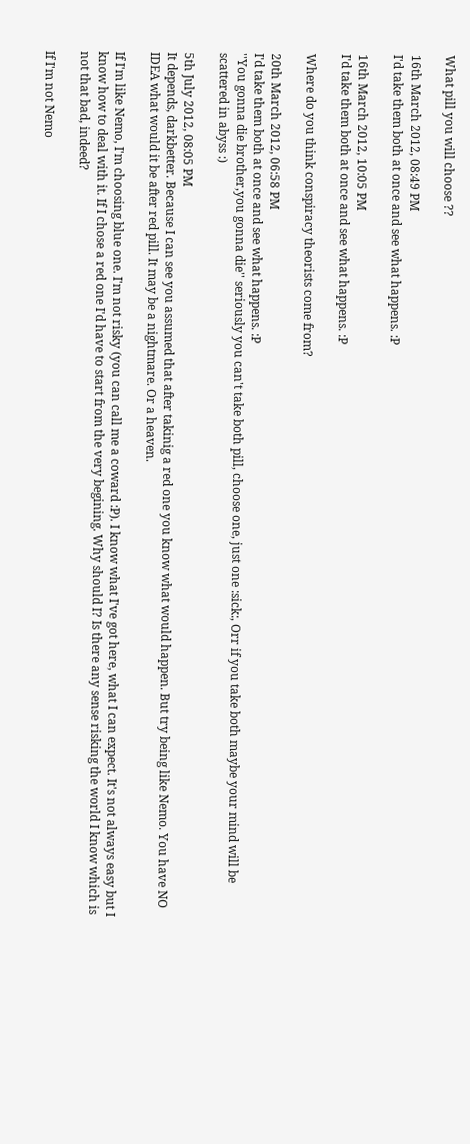What pill you will choose ??

16th March 2012, 08:49 PM
I'd take them both at once and see what happens. :P

16th March 2012, 10:05 PM
I'd take them both at once and see what happens. :P

Where do you think conspiracy theorists come from?

20th March 2012, 06:58 PM
I'd take them both at once and see what happens. :P
''You gonna die brother,you gonna die'' seriously you can't take both pill, choose one, just one :sick:, Orr if you take both maybe your mind will be scattered in abyss :)

5th July 2012, 08:05 PM
It depends, darkbetter. Because I can see you assumed that after takinig a red one you know what would happen. But try being like Nemo. You have NO IDEA what would it be after red pill. It may be a nightmare. Or a heaven.

If I'm like Nemo, I'm choosing blue one. I'm not risky (you can call me a coward :P). I know what I've got here, what I can expect. It's not always easy but I know how to deal with it. If I chose a red one I'd have to start from the very begining. Why should I? Is there any sense risking the world I know which is not that bad, indeed?

If I'm not Nemo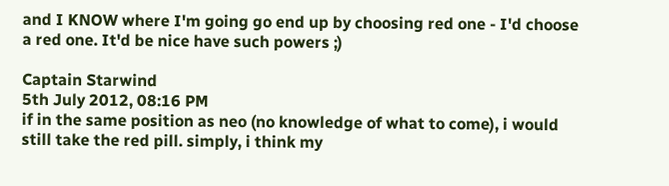and I KNOW where I'm going go end up by choosing red one - I'd choose a red one. It'd be nice have such powers ;)

Captain Starwind
5th July 2012, 08:16 PM
if in the same position as neo (no knowledge of what to come), i would still take the red pill. simply, i think my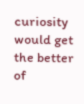curiosity would get the better of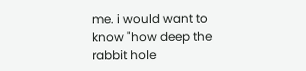me. i would want to know "how deep the rabbit hole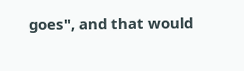goes", and that would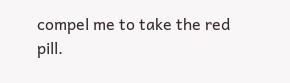compel me to take the red pill.